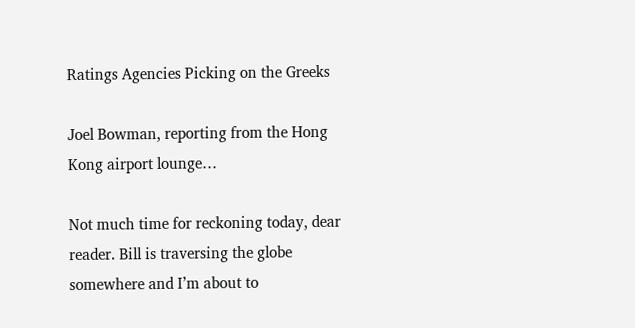Ratings Agencies Picking on the Greeks

Joel Bowman, reporting from the Hong Kong airport lounge…

Not much time for reckoning today, dear reader. Bill is traversing the globe somewhere and I’m about to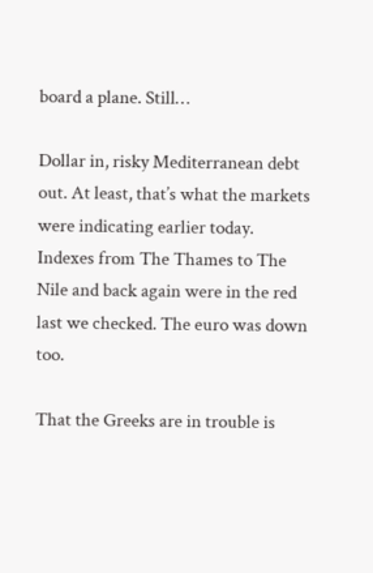board a plane. Still…

Dollar in, risky Mediterranean debt out. At least, that’s what the markets were indicating earlier today. Indexes from The Thames to The Nile and back again were in the red last we checked. The euro was down too.

That the Greeks are in trouble is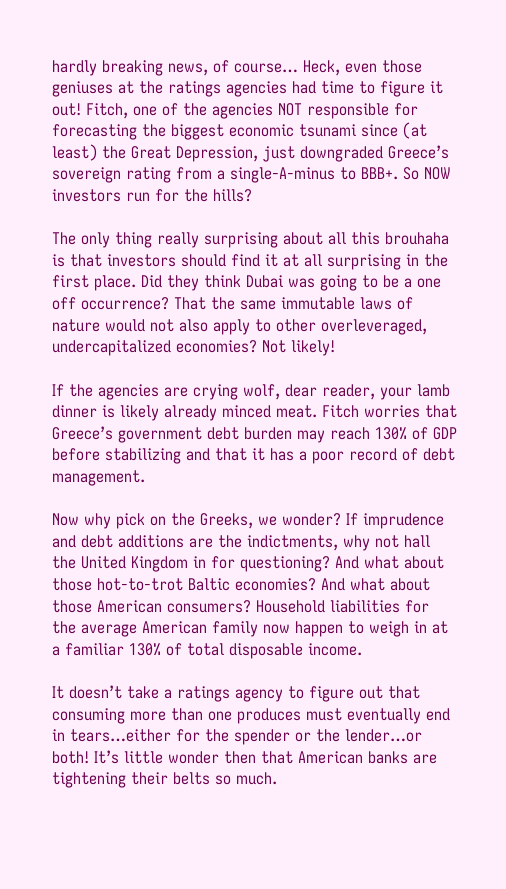hardly breaking news, of course… Heck, even those geniuses at the ratings agencies had time to figure it out! Fitch, one of the agencies NOT responsible for forecasting the biggest economic tsunami since (at least) the Great Depression, just downgraded Greece’s sovereign rating from a single-A-minus to BBB+. So NOW investors run for the hills?

The only thing really surprising about all this brouhaha is that investors should find it at all surprising in the first place. Did they think Dubai was going to be a one off occurrence? That the same immutable laws of nature would not also apply to other overleveraged, undercapitalized economies? Not likely!

If the agencies are crying wolf, dear reader, your lamb dinner is likely already minced meat. Fitch worries that Greece’s government debt burden may reach 130% of GDP before stabilizing and that it has a poor record of debt management.

Now why pick on the Greeks, we wonder? If imprudence and debt additions are the indictments, why not hall the United Kingdom in for questioning? And what about those hot-to-trot Baltic economies? And what about those American consumers? Household liabilities for the average American family now happen to weigh in at a familiar 130% of total disposable income.

It doesn’t take a ratings agency to figure out that consuming more than one produces must eventually end in tears…either for the spender or the lender…or both! It’s little wonder then that American banks are tightening their belts so much.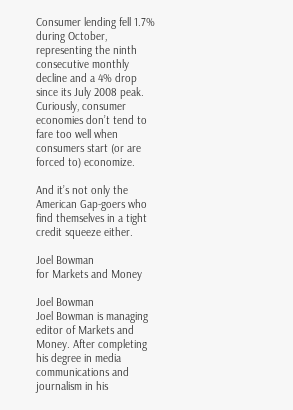Consumer lending fell 1.7% during October, representing the ninth consecutive monthly decline and a 4% drop since its July 2008 peak. Curiously, consumer economies don’t tend to fare too well when consumers start (or are forced to) economize.

And it’s not only the American Gap-goers who find themselves in a tight credit squeeze either.

Joel Bowman
for Markets and Money

Joel Bowman
Joel Bowman is managing editor of Markets and Money. After completing his degree in media communications and journalism in his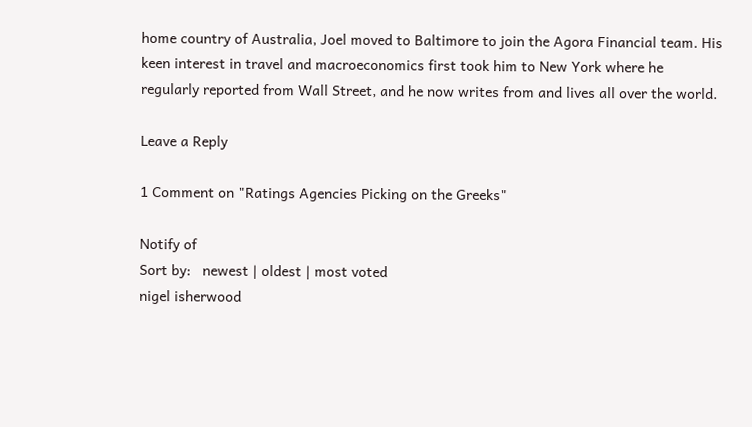home country of Australia, Joel moved to Baltimore to join the Agora Financial team. His keen interest in travel and macroeconomics first took him to New York where he regularly reported from Wall Street, and he now writes from and lives all over the world.

Leave a Reply

1 Comment on "Ratings Agencies Picking on the Greeks"

Notify of
Sort by:   newest | oldest | most voted
nigel isherwood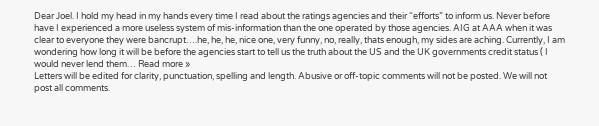Dear Joel. I hold my head in my hands every time I read about the ratings agencies and their “efforts” to inform us. Never before have I experienced a more useless system of mis-information than the one operated by those agencies. AIG at AAA when it was clear to everyone they were bancrupt….he, he, he, nice one, very funny, no, really, thats enough, my sides are aching. Currently, I am wondering how long it will be before the agencies start to tell us the truth about the US and the UK governments credit status ( I would never lend them… Read more »
Letters will be edited for clarity, punctuation, spelling and length. Abusive or off-topic comments will not be posted. We will not post all comments.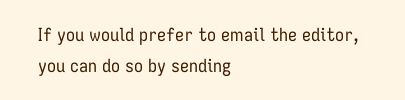If you would prefer to email the editor, you can do so by sending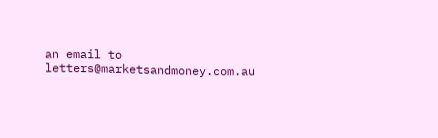an email to letters@marketsandmoney.com.au